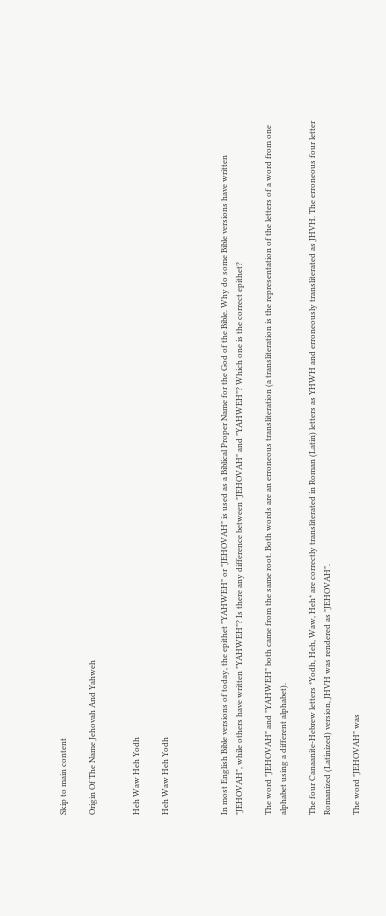Skip to main content

Origin Of The Name Jehovah And Yahweh


Heh Waw Heh Yodh

Heh Waw Heh Yodh



In most English Bible versions of today, the epithet "YAHWEH" or "JEHOVAH" is used as a Biblical Proper Name for the God of the Bible. Why do some Bible versions have written "JEHOVAH", while others have written "YAHWEH"? Is there any difference between "JEHOVAH" and "YAHWEH"? Which one is the correct epithet?

The word "JEHOVAH" and "YAHWEH" both came from the same root. Both words are an erroneous transliteration (a transliteration is the representation of the letters of a word from one alphabet using a different alphabet).

The four Canaanite-Hebrew letters *Yodh, Heh, Waw, Heh* are correctly transliterated in Roman (Latin) letters as YHWH and erroneously transliterated as JHVH. The erroneous four letter Romanized (Latinized) version, JHVH was rendered as "JEHOVAH".

The word "JEHOVAH" was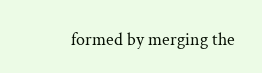formed by merging the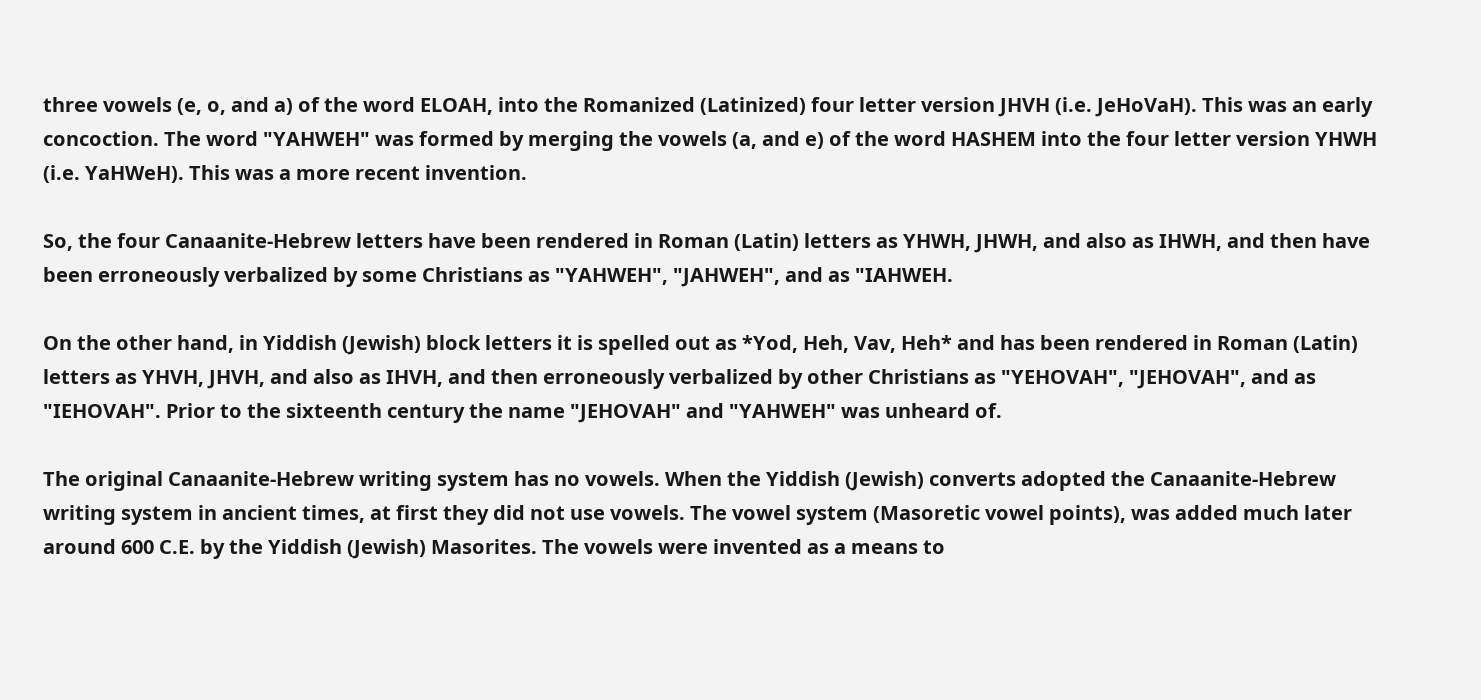three vowels (e, o, and a) of the word ELOAH, into the Romanized (Latinized) four letter version JHVH (i.e. JeHoVaH). This was an early concoction. The word "YAHWEH" was formed by merging the vowels (a, and e) of the word HASHEM into the four letter version YHWH (i.e. YaHWeH). This was a more recent invention.

So, the four Canaanite-Hebrew letters have been rendered in Roman (Latin) letters as YHWH, JHWH, and also as IHWH, and then have been erroneously verbalized by some Christians as "YAHWEH", "JAHWEH", and as "IAHWEH.

On the other hand, in Yiddish (Jewish) block letters it is spelled out as *Yod, Heh, Vav, Heh* and has been rendered in Roman (Latin) letters as YHVH, JHVH, and also as IHVH, and then erroneously verbalized by other Christians as "YEHOVAH", "JEHOVAH", and as "IEHOVAH". Prior to the sixteenth century the name "JEHOVAH" and "YAHWEH" was unheard of.

The original Canaanite-Hebrew writing system has no vowels. When the Yiddish (Jewish) converts adopted the Canaanite-Hebrew writing system in ancient times, at first they did not use vowels. The vowel system (Masoretic vowel points), was added much later around 600 C.E. by the Yiddish (Jewish) Masorites. The vowels were invented as a means to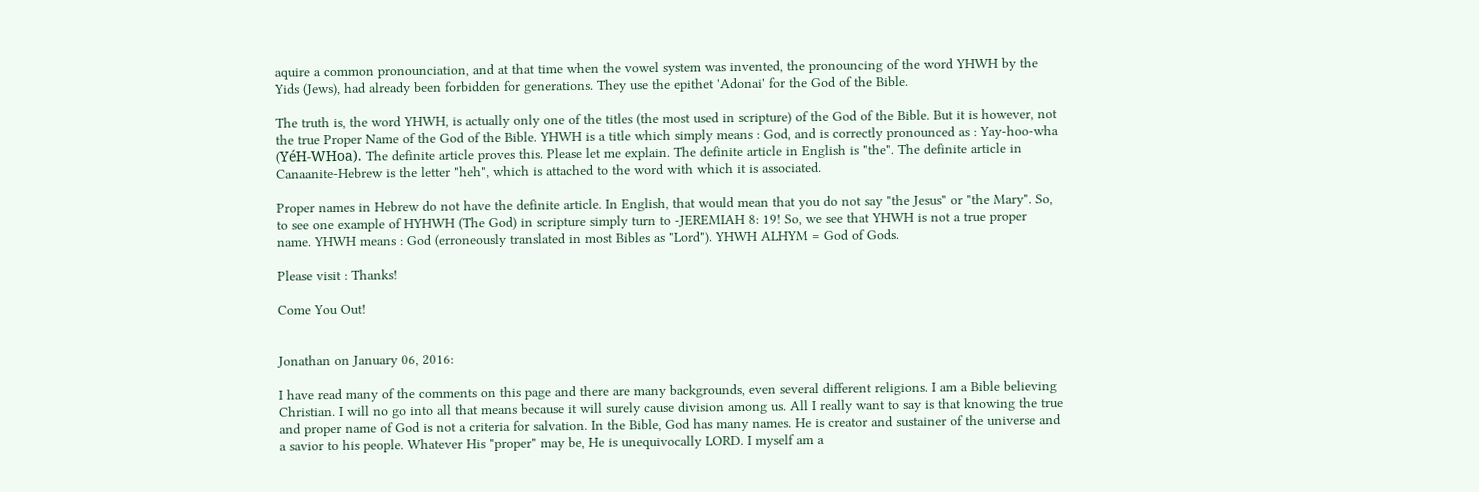aquire a common pronounciation, and at that time when the vowel system was invented, the pronouncing of the word YHWH by the Yids (Jews), had already been forbidden for generations. They use the epithet 'Adonai' for the God of the Bible.

The truth is, the word YHWH, is actually only one of the titles (the most used in scripture) of the God of the Bible. But it is however, not the true Proper Name of the God of the Bible. YHWH is a title which simply means : God, and is correctly pronounced as : Yay-hoo-wha (YéH-WHoa). The definite article proves this. Please let me explain. The definite article in English is "the". The definite article in Canaanite-Hebrew is the letter "heh", which is attached to the word with which it is associated.

Proper names in Hebrew do not have the definite article. In English, that would mean that you do not say "the Jesus" or "the Mary". So, to see one example of HYHWH (The God) in scripture simply turn to -JEREMIAH 8: 19! So, we see that YHWH is not a true proper name. YHWH means : God (erroneously translated in most Bibles as "Lord"). YHWH ALHYM = God of Gods.

Please visit : Thanks!

Come You Out!


Jonathan on January 06, 2016:

I have read many of the comments on this page and there are many backgrounds, even several different religions. I am a Bible believing Christian. I will no go into all that means because it will surely cause division among us. All I really want to say is that knowing the true and proper name of God is not a criteria for salvation. In the Bible, God has many names. He is creator and sustainer of the universe and a savior to his people. Whatever His "proper" may be, He is unequivocally LORD. I myself am a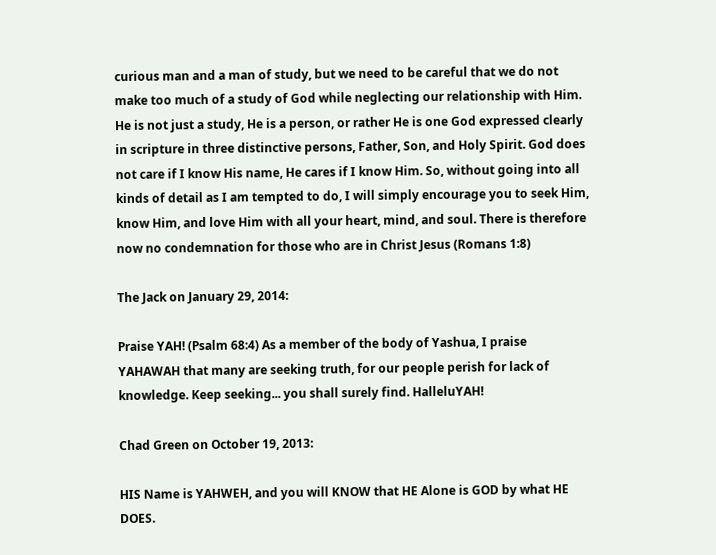curious man and a man of study, but we need to be careful that we do not make too much of a study of God while neglecting our relationship with Him. He is not just a study, He is a person, or rather He is one God expressed clearly in scripture in three distinctive persons, Father, Son, and Holy Spirit. God does not care if I know His name, He cares if I know Him. So, without going into all kinds of detail as I am tempted to do, I will simply encourage you to seek Him, know Him, and love Him with all your heart, mind, and soul. There is therefore now no condemnation for those who are in Christ Jesus (Romans 1:8)

The Jack on January 29, 2014:

Praise YAH! (Psalm 68:4) As a member of the body of Yashua, I praise YAHAWAH that many are seeking truth, for our people perish for lack of knowledge. Keep seeking... you shall surely find. HalleluYAH!

Chad Green on October 19, 2013:

HIS Name is YAHWEH, and you will KNOW that HE Alone is GOD by what HE DOES.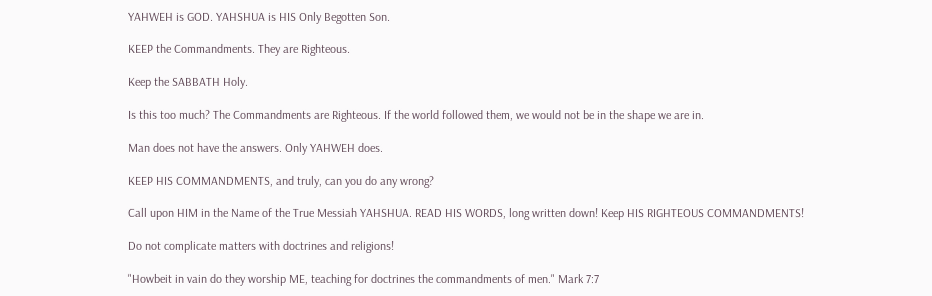YAHWEH is GOD. YAHSHUA is HIS Only Begotten Son.

KEEP the Commandments. They are Righteous.

Keep the SABBATH Holy.

Is this too much? The Commandments are Righteous. If the world followed them, we would not be in the shape we are in.

Man does not have the answers. Only YAHWEH does.

KEEP HIS COMMANDMENTS, and truly, can you do any wrong?

Call upon HIM in the Name of the True Messiah YAHSHUA. READ HIS WORDS, long written down! Keep HIS RIGHTEOUS COMMANDMENTS!

Do not complicate matters with doctrines and religions!

"Howbeit in vain do they worship ME, teaching for doctrines the commandments of men." Mark 7:7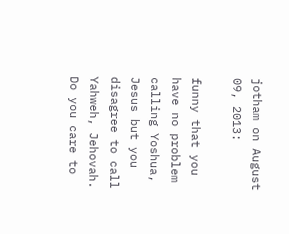jotham on August 09, 2013:

funny that you have no problem calling Yoshua, Jesus but you disagree to call Yahweh, Jehovah. Do you care to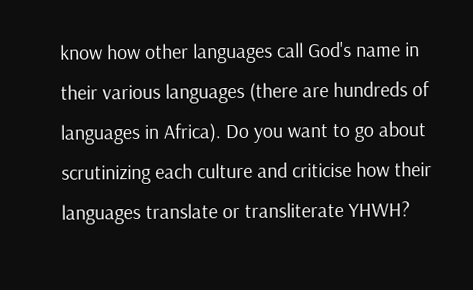know how other languages call God's name in their various languages (there are hundreds of languages in Africa). Do you want to go about scrutinizing each culture and criticise how their languages translate or transliterate YHWH?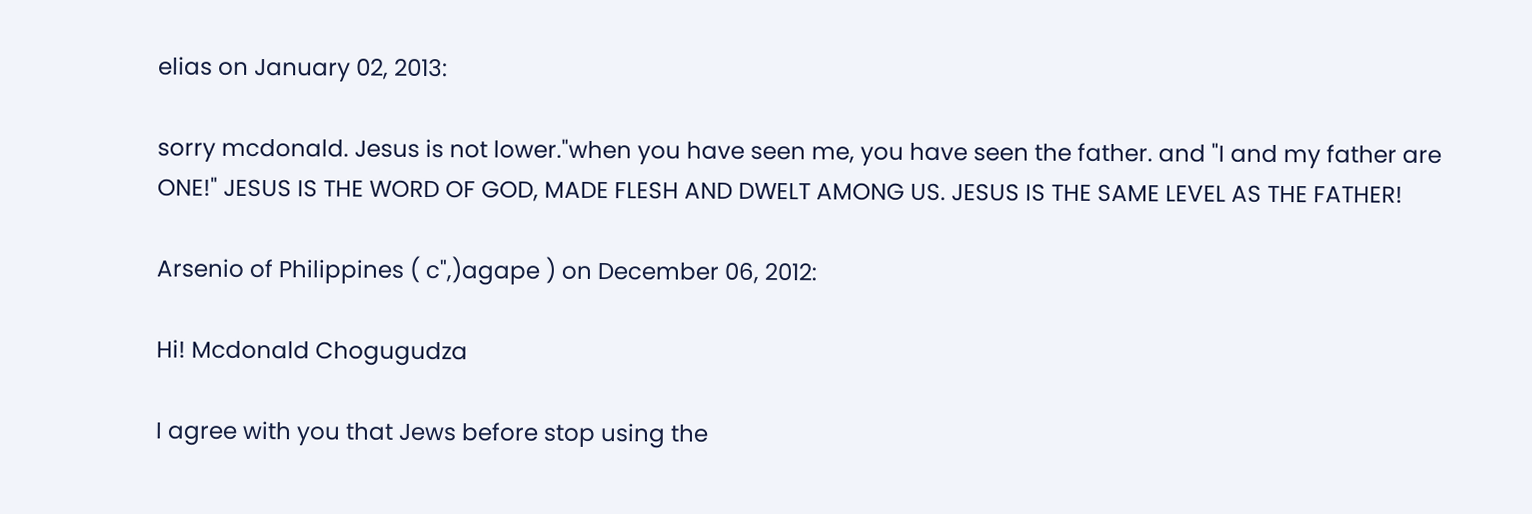elias on January 02, 2013:

sorry mcdonald. Jesus is not lower."when you have seen me, you have seen the father. and "I and my father are ONE!" JESUS IS THE WORD OF GOD, MADE FLESH AND DWELT AMONG US. JESUS IS THE SAME LEVEL AS THE FATHER!

Arsenio of Philippines ( c",)agape ) on December 06, 2012:

Hi! Mcdonald Chogugudza

I agree with you that Jews before stop using the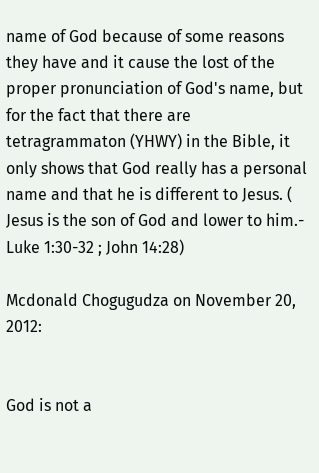name of God because of some reasons they have and it cause the lost of the proper pronunciation of God's name, but for the fact that there are tetragrammaton (YHWY) in the Bible, it only shows that God really has a personal name and that he is different to Jesus. ( Jesus is the son of God and lower to him.- Luke 1:30-32 ; John 14:28)

Mcdonald Chogugudza on November 20, 2012:


God is not a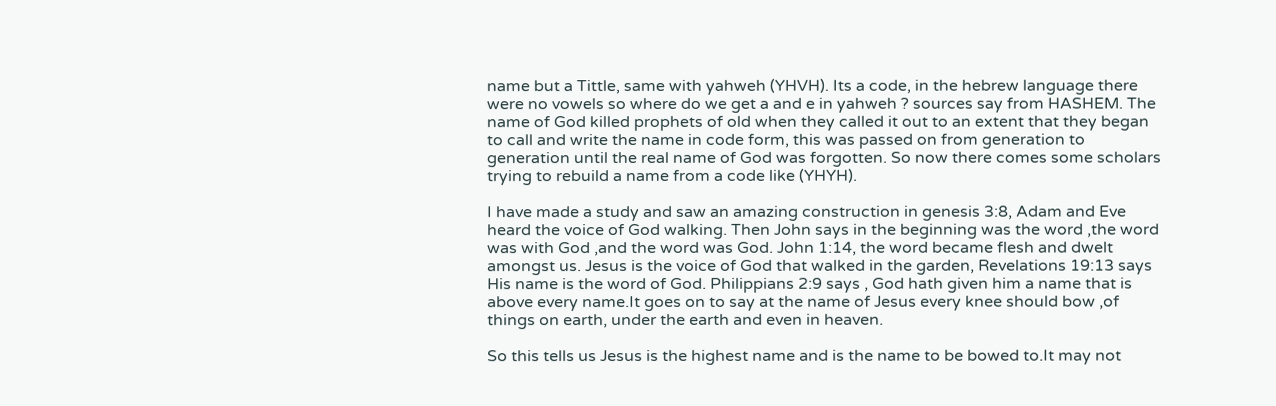name but a Tittle, same with yahweh (YHVH). Its a code, in the hebrew language there were no vowels so where do we get a and e in yahweh ? sources say from HASHEM. The name of God killed prophets of old when they called it out to an extent that they began to call and write the name in code form, this was passed on from generation to generation until the real name of God was forgotten. So now there comes some scholars trying to rebuild a name from a code like (YHYH).

I have made a study and saw an amazing construction in genesis 3:8, Adam and Eve heard the voice of God walking. Then John says in the beginning was the word ,the word was with God ,and the word was God. John 1:14, the word became flesh and dwelt amongst us. Jesus is the voice of God that walked in the garden, Revelations 19:13 says His name is the word of God. Philippians 2:9 says , God hath given him a name that is above every name.It goes on to say at the name of Jesus every knee should bow ,of things on earth, under the earth and even in heaven.

So this tells us Jesus is the highest name and is the name to be bowed to.It may not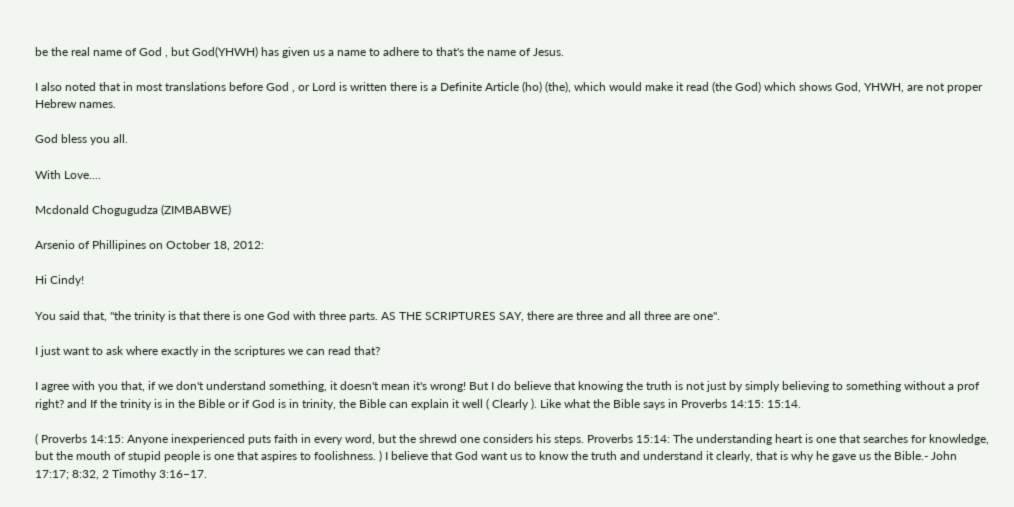be the real name of God , but God(YHWH) has given us a name to adhere to that's the name of Jesus.

I also noted that in most translations before God , or Lord is written there is a Definite Article (ho) (the), which would make it read (the God) which shows God, YHWH, are not proper Hebrew names.

God bless you all.

With Love....

Mcdonald Chogugudza (ZIMBABWE)

Arsenio of Phillipines on October 18, 2012:

Hi Cindy!

You said that, "the trinity is that there is one God with three parts. AS THE SCRIPTURES SAY, there are three and all three are one".

I just want to ask where exactly in the scriptures we can read that?

I agree with you that, if we don't understand something, it doesn't mean it's wrong! But I do believe that knowing the truth is not just by simply believing to something without a prof right? and If the trinity is in the Bible or if God is in trinity, the Bible can explain it well ( Clearly ). Like what the Bible says in Proverbs 14:15: 15:14.

( Proverbs 14:15: Anyone inexperienced puts faith in every word, but the shrewd one considers his steps. Proverbs 15:14: The understanding heart is one that searches for knowledge, but the mouth of stupid people is one that aspires to foolishness. ) I believe that God want us to know the truth and understand it clearly, that is why he gave us the Bible.- John 17:17; 8:32, 2 Timothy 3:16–17.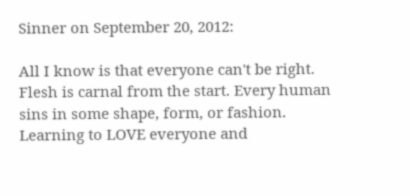Sinner on September 20, 2012:

All I know is that everyone can't be right. Flesh is carnal from the start. Every human sins in some shape, form, or fashion. Learning to LOVE everyone and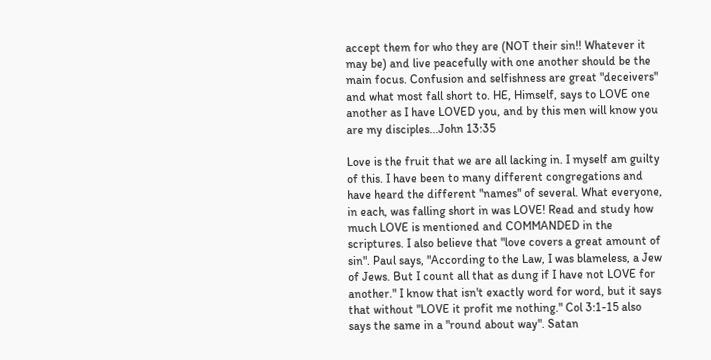accept them for who they are (NOT their sin!! Whatever it may be) and live peacefully with one another should be the main focus. Confusion and selfishness are great "deceivers" and what most fall short to. HE, Himself, says to LOVE one another as I have LOVED you, and by this men will know you are my disciples...John 13:35

Love is the fruit that we are all lacking in. I myself am guilty of this. I have been to many different congregations and have heard the different "names" of several. What everyone, in each, was falling short in was LOVE! Read and study how much LOVE is mentioned and COMMANDED in the scriptures. I also believe that "love covers a great amount of sin". Paul says, "According to the Law, I was blameless, a Jew of Jews. But I count all that as dung if I have not LOVE for another." I know that isn't exactly word for word, but it says that without "LOVE it profit me nothing." Col 3:1-15 also says the same in a "round about way". Satan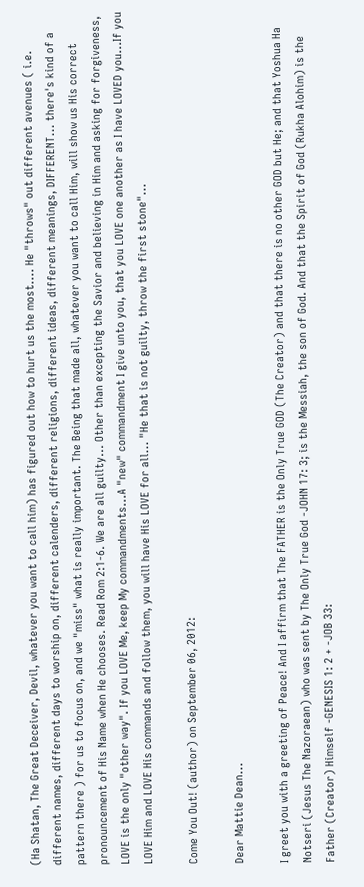(Ha Shatan, The Great Deceiver, Devil, whatever you want to call him) has figured out how to hurt us the most.... He "throws" out different avenues ( i.e. different names, different days to worship on, different calenders, different religions, different ideas, different meanings, DIFFERENT... there's kind of a pattern there ) for us to focus on, and we "miss" what is really important. The Being that made all, whatever you want to call Him, will show us His correct pronouncement of His Name when He chooses. Read Rom 2:1-6. We are all guilty... Other than excepting the Savior and believing in Him and asking for forgiveness, LOVE is the only "other way". If you LOVE Me, keep My commandments...A "new" commandment I give unto you, that you LOVE one another as I have LOVED you...If you LOVE Him and LOVE His commands and follow them, you will have His LOVE for all... "He that is not guilty, throw the first stone"...

Come You Out! (author) on September 06, 2012:

Dear Mattie Dean...

I greet you with a greeting of Peace! And I affirm that The FATHER is the Only True GOD (The Creator) and that there is no other GOD but He; and that Yoshua Ha Notseri (Jesus The Nazoraean) who was sent by The Only True God -JOHN 17: 3; is the Messiah, the son of God. And that the Spirit of God (Rukha Alohim) is the Father (Creator) Himself -GENESIS 1: 2 + -JOB 33: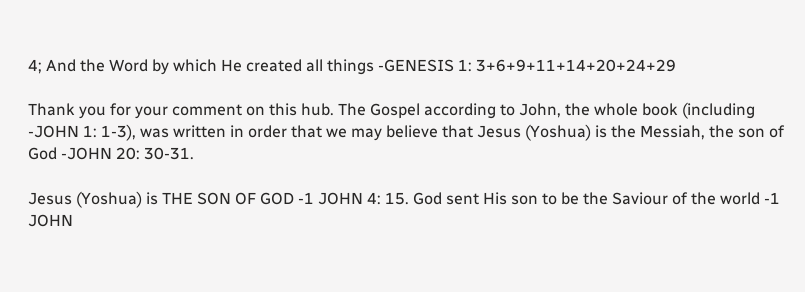4; And the Word by which He created all things -GENESIS 1: 3+6+9+11+14+20+24+29

Thank you for your comment on this hub. The Gospel according to John, the whole book (including -JOHN 1: 1-3), was written in order that we may believe that Jesus (Yoshua) is the Messiah, the son of God -JOHN 20: 30-31.

Jesus (Yoshua) is THE SON OF GOD -1 JOHN 4: 15. God sent His son to be the Saviour of the world -1 JOHN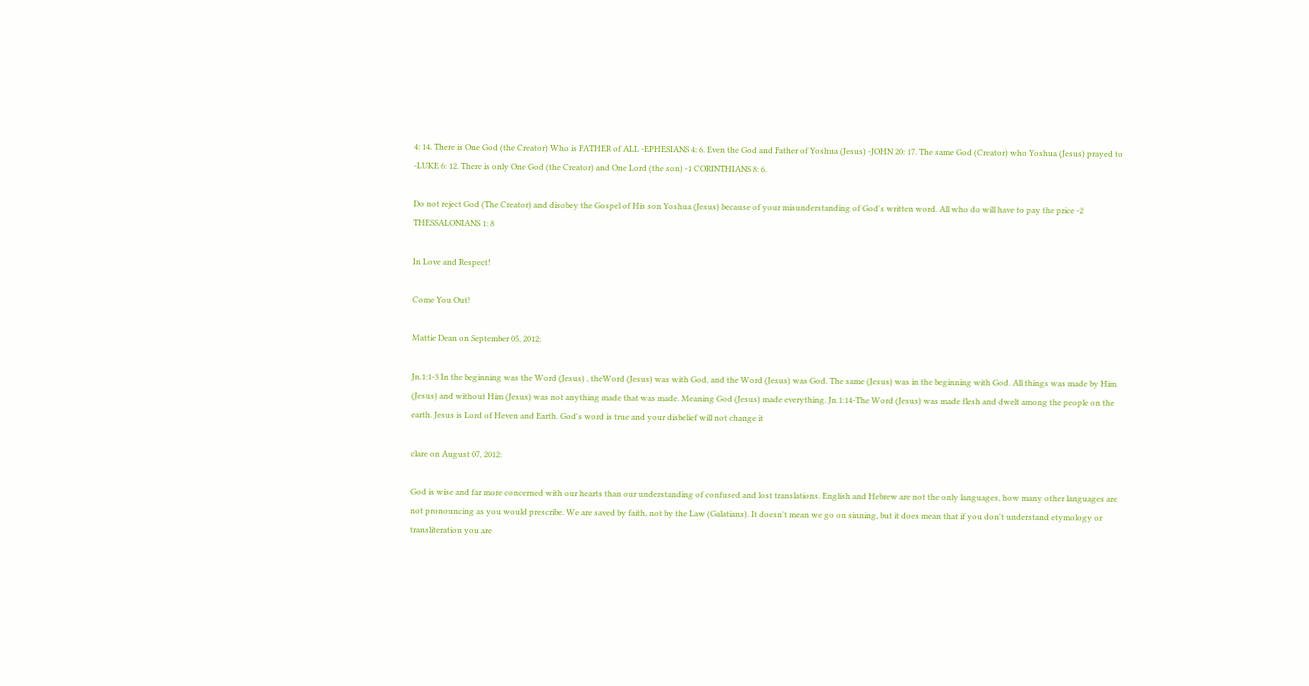4: 14. There is One God (the Creator) Who is FATHER of ALL -EPHESIANS 4: 6. Even the God and Father of Yoshua (Jesus) -JOHN 20: 17. The same God (Creator) who Yoshua (Jesus) prayed to -LUKE 6: 12. There is only One God (the Creator) and One Lord (the son) -1 CORINTHIANS 8: 6.

Do not reject God (The Creator) and disobey the Gospel of His son Yoshua (Jesus) because of your misunderstanding of God's written word. All who do will have to pay the price -2 THESSALONIANS 1: 8

In Love and Respect!

Come You Out!

Mattie Dean on September 05, 2012:

Jn.1:1-3 In the beginning was the Word (Jesus) , theWord (Jesus) was with God, and the Word (Jesus) was God. The same (Jesus) was in the beginning with God. All things was made by Him (Jesus) and without Him (Jesus) was not anything made that was made. Meaning God (Jesus) made everything. Jn.1:14-The Word (Jesus) was made flesh and dwelt among the people on the earth. Jesus is Lord of Heven and Earth. God's word is true and your disbelief will not change it

clare on August 07, 2012:

God is wise and far more concerned with our hearts than our understanding of confused and lost translations. English and Hebrew are not the only languages, how many other languages are not pronouncing as you would prescribe. We are saved by faith, not by the Law (Galatians). It doesn't mean we go on sinning, but it does mean that if you don't understand etymology or transliteration you are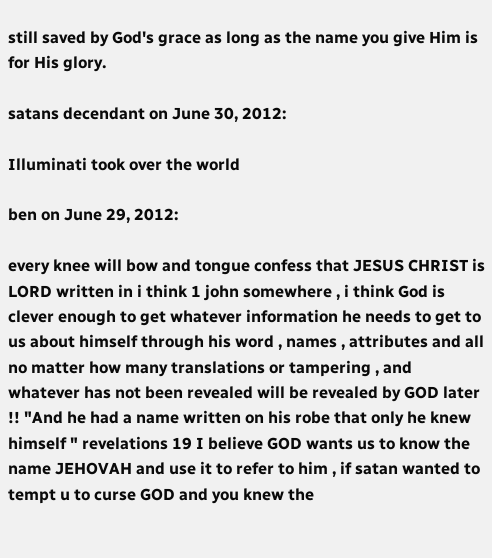still saved by God's grace as long as the name you give Him is for His glory.

satans decendant on June 30, 2012:

Illuminati took over the world

ben on June 29, 2012:

every knee will bow and tongue confess that JESUS CHRIST is LORD written in i think 1 john somewhere , i think God is clever enough to get whatever information he needs to get to us about himself through his word , names , attributes and all no matter how many translations or tampering , and whatever has not been revealed will be revealed by GOD later !! "And he had a name written on his robe that only he knew himself " revelations 19 I believe GOD wants us to know the name JEHOVAH and use it to refer to him , if satan wanted to tempt u to curse GOD and you knew the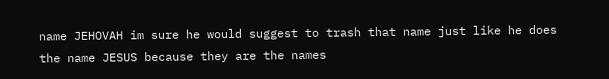name JEHOVAH im sure he would suggest to trash that name just like he does the name JESUS because they are the names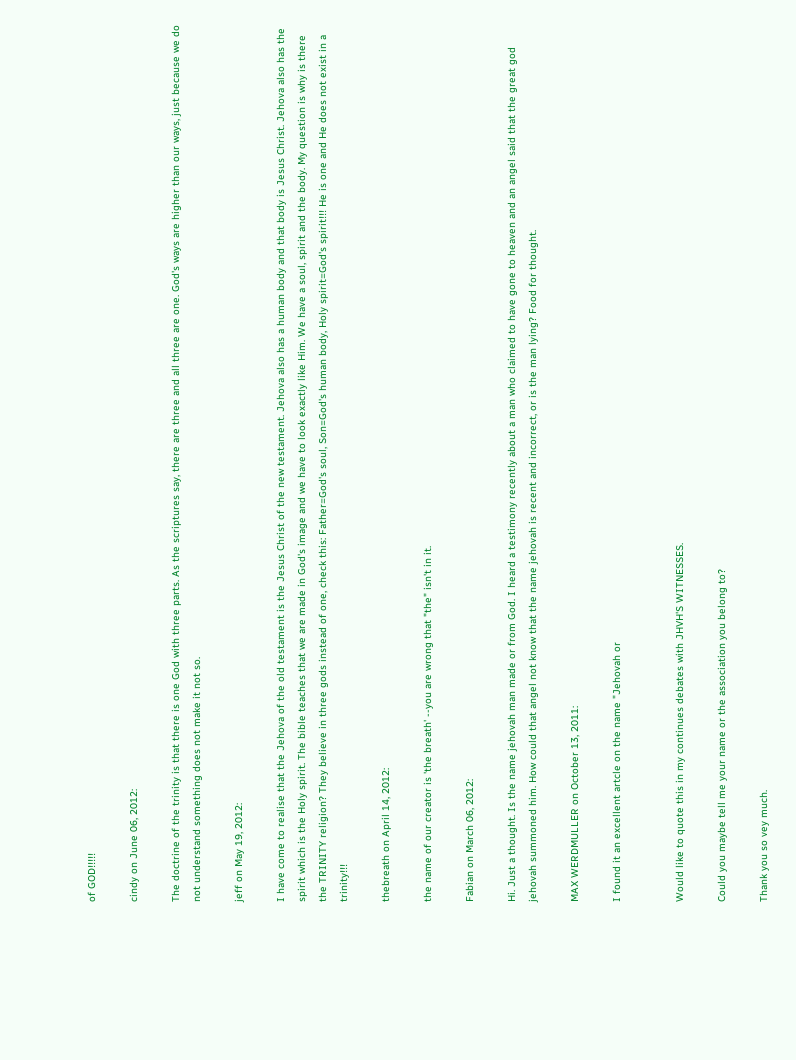of GOD!!!!!

cindy on June 06, 2012:

The doctrine of the trinity is that there is one God with three parts. As the scriptures say, there are three and all three are one. God's ways are higher than our ways, just because we do not understand something does not make it not so.

jeff on May 19, 2012:

I have come to realise that the Jehova of the old testament is the Jesus Christ of the new testament. Jehova also has a human body and that body is Jesus Christ. Jehova also has the spirit which is the Holy spirit. The bible teaches that we are made in God's image and we have to look exactly like Him. We have a soul, spirit and the body. My question is why is there the TRINITY religion? They believe in three gods instead of one, check this: Father=God's soul, Son=God's human body, Holy spirit=God's spirit!!! He is one and He does not exist in a trinity!!!

thebreath on April 14, 2012:

the name of our creator is 'the breath' --you are wrong that "the" isn't in it.

Fabian on March 06, 2012:

Hi. Just a thought. Is the name jehovah man made or from God. I heard a testimony recently about a man who claimed to have gone to heaven and an angel said that the great god jehovah summoned him. How could that angel not know that the name jehovah is recent and incorrect, or is the man lying? Food for thought.

MAX WERDMULLER on October 13, 2011:

I found it an excellent artcle on the name "Jehovah or


Would like to quote this in my continues debates with JHVH'S WITNESSES.

Could you maybe tell me your name or the association you belong to?

Thank you so vey much.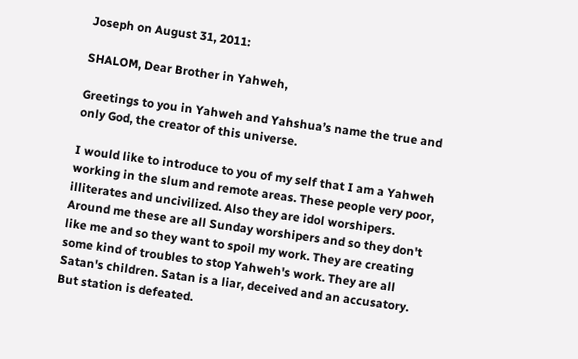Joseph on August 31, 2011:

SHALOM, Dear Brother in Yahweh,

Greetings to you in Yahweh and Yahshua’s name the true and only God, the creator of this universe.

I would like to introduce to you of my self that I am a Yahweh working in the slum and remote areas. These people very poor, illiterates and uncivilized. Also they are idol worshipers. Around me these are all Sunday worshipers and so they don't like me and so they want to spoil my work. They are creating some kind of troubles to stop Yahweh's work. They are all Satan's children. Satan is a liar, deceived and an accusatory. But station is defeated.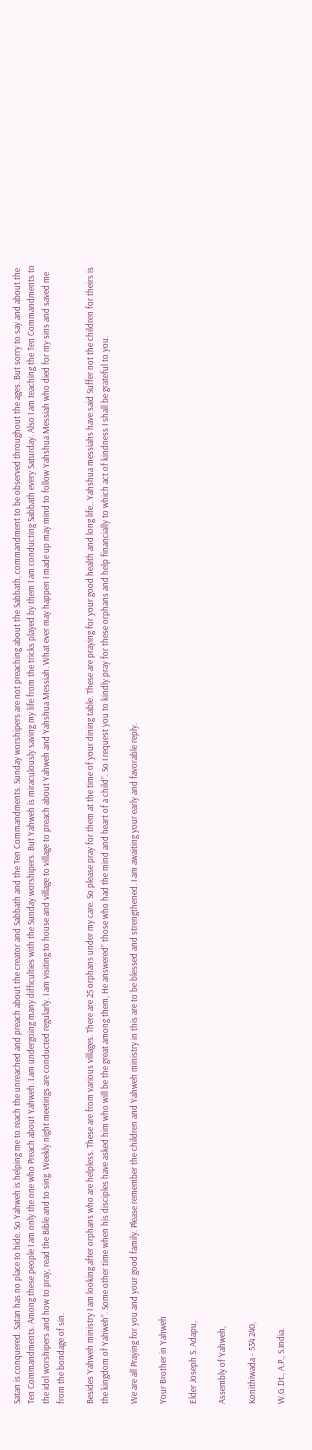Satan is conquered. Satan has no place to hide. So Yahweh is helping me to reach the unreached and preach about the creator and Sabbath and the Ten Commandments. Sunday worshipers are not preaching about the Sabbath, commandment to be observed throughout the ages. But sorry to say and about the Ten Commandments. Among these people I am only the one who Preach about Yahweh. I am undergoing many difficulties with the Sunday worshipers. But Yahweh is miraculously saving my life from the tricks played by them I am conducting Sabbath every Saturday. Also I am teaching the Ten Commandments to the idol worshipers and how to pray, read the Bible and to sing. Weekly night meetings are conducted regularly. I am visiting to house and village to village to preach about Yahweh and Yahshua Messiah. What ever may happen I made up may mind to follow Yahshua Messiah who died for my sins and saved me from the bondage of sin.

Besides Yahweh ministry I am looking after orphans who are helpless. These are from various villages. There are 25 orphans under my care. So please pray for them at the time of your dining table. These are praying for your good health and long life.. Yahshua messiahs have said Suffer not the children for theirs is the kingdom of Yahweh”. Some other time when his disciples have asked him who will be the great among them, He answered” those who had the mind and heart of a child”. So I request you to kindly pray for these orphans and help financially to which act of kindness I shall be grateful to you.

We are all Praying for you and your good family. Please remember the children and Yahweh ministry in this are to be blessed and strengthened. I am awaiting your early and favorable reply.

Your Brother in Yahweh

Elder Joseph S. Adapu,

Assembly of Yahweh,

Konithiwada - 534 240,

W.G.Dt., A.P., S.India.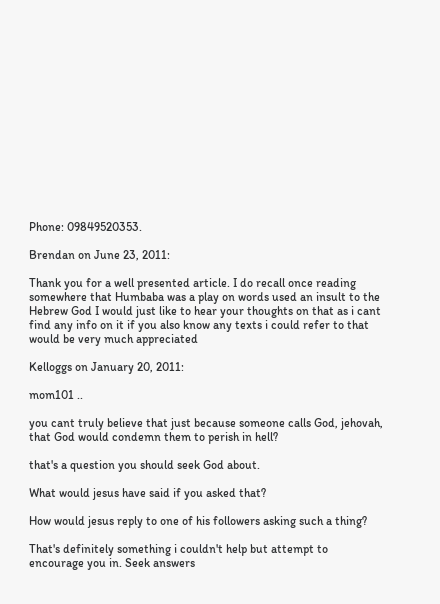Phone: 09849520353.

Brendan on June 23, 2011:

Thank you for a well presented article. I do recall once reading somewhere that Humbaba was a play on words used an insult to the Hebrew God I would just like to hear your thoughts on that as i cant find any info on it if you also know any texts i could refer to that would be very much appreciated

Kelloggs on January 20, 2011:

mom101 ..

you cant truly believe that just because someone calls God, jehovah, that God would condemn them to perish in hell?

that's a question you should seek God about.

What would jesus have said if you asked that?

How would jesus reply to one of his followers asking such a thing?

That's definitely something i couldn't help but attempt to encourage you in. Seek answers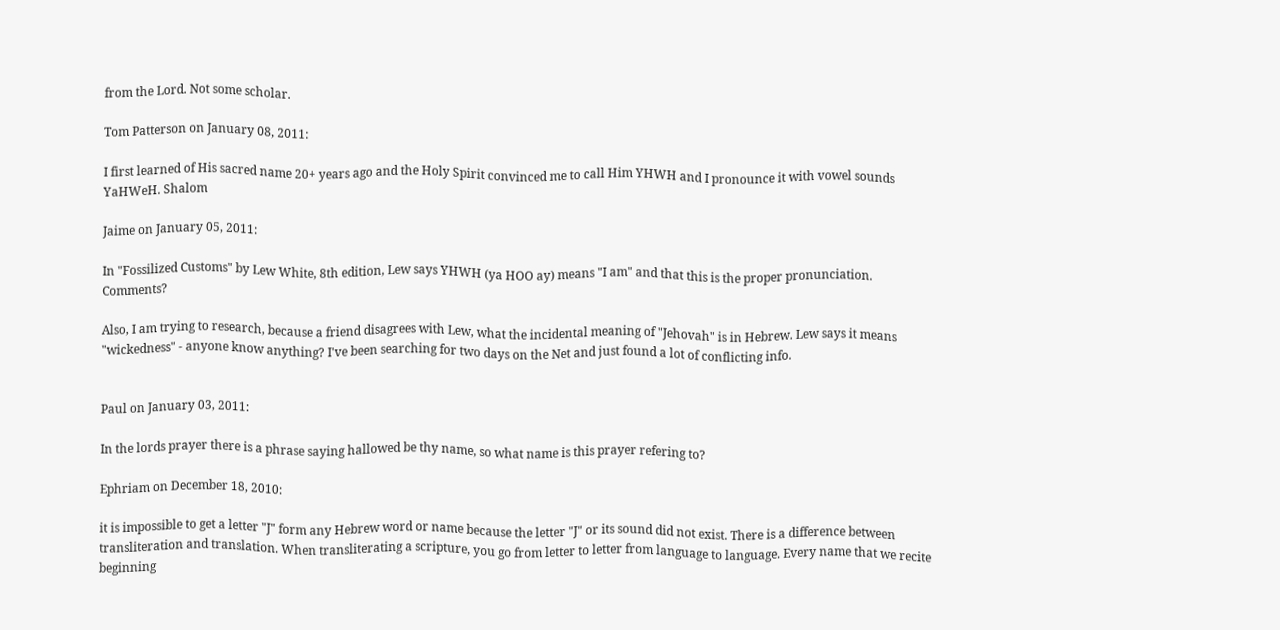from the Lord. Not some scholar.

Tom Patterson on January 08, 2011:

I first learned of His sacred name 20+ years ago and the Holy Spirit convinced me to call Him YHWH and I pronounce it with vowel sounds YaHWeH. Shalom

Jaime on January 05, 2011:

In "Fossilized Customs" by Lew White, 8th edition, Lew says YHWH (ya HOO ay) means "I am" and that this is the proper pronunciation. Comments?

Also, I am trying to research, because a friend disagrees with Lew, what the incidental meaning of "Jehovah" is in Hebrew. Lew says it means "wickedness" - anyone know anything? I've been searching for two days on the Net and just found a lot of conflicting info.


Paul on January 03, 2011:

In the lords prayer there is a phrase saying hallowed be thy name, so what name is this prayer refering to?

Ephriam on December 18, 2010:

it is impossible to get a letter "J" form any Hebrew word or name because the letter "J" or its sound did not exist. There is a difference between transliteration and translation. When transliterating a scripture, you go from letter to letter from language to language. Every name that we recite beginning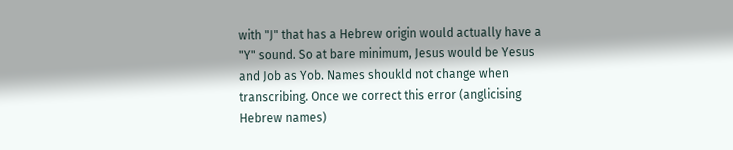with "J" that has a Hebrew origin would actually have a "Y" sound. So at bare minimum, Jesus would be Yesus and Job as Yob. Names shoukld not change when transcribing. Once we correct this error (anglicising Hebrew names)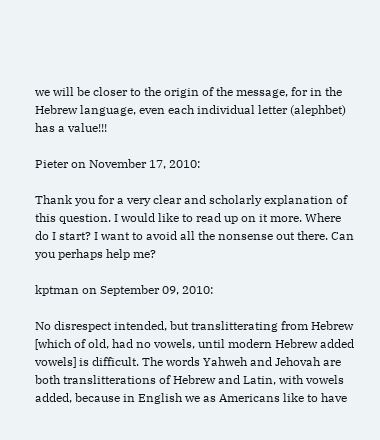we will be closer to the origin of the message, for in the Hebrew language, even each individual letter (alephbet) has a value!!!

Pieter on November 17, 2010:

Thank you for a very clear and scholarly explanation of this question. I would like to read up on it more. Where do I start? I want to avoid all the nonsense out there. Can you perhaps help me?

kptman on September 09, 2010:

No disrespect intended, but translitterating from Hebrew [which of old, had no vowels, until modern Hebrew added vowels] is difficult. The words Yahweh and Jehovah are both translitterations of Hebrew and Latin, with vowels added, because in English we as Americans like to have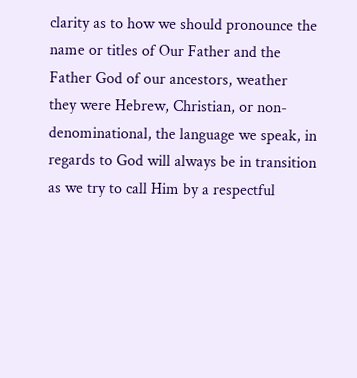clarity as to how we should pronounce the name or titles of Our Father and the Father God of our ancestors, weather they were Hebrew, Christian, or non-denominational, the language we speak, in regards to God will always be in transition as we try to call Him by a respectful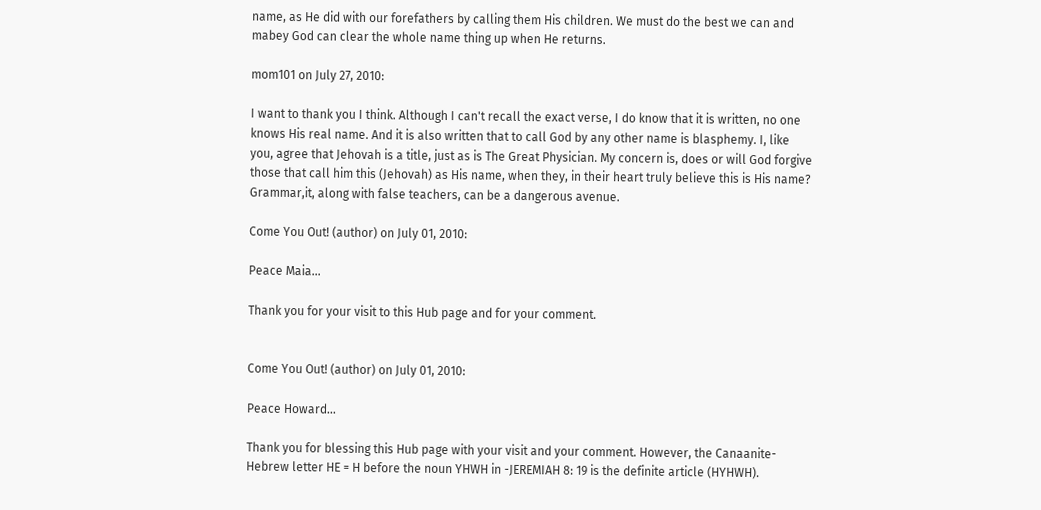name, as He did with our forefathers by calling them His children. We must do the best we can and mabey God can clear the whole name thing up when He returns.

mom101 on July 27, 2010:

I want to thank you I think. Although I can't recall the exact verse, I do know that it is written, no one knows His real name. And it is also written that to call God by any other name is blasphemy. I, like you, agree that Jehovah is a title, just as is The Great Physician. My concern is, does or will God forgive those that call him this (Jehovah) as His name, when they, in their heart truly believe this is His name? Grammar,it, along with false teachers, can be a dangerous avenue.

Come You Out! (author) on July 01, 2010:

Peace Maia...

Thank you for your visit to this Hub page and for your comment.


Come You Out! (author) on July 01, 2010:

Peace Howard...

Thank you for blessing this Hub page with your visit and your comment. However, the Canaanite-Hebrew letter HE = H before the noun YHWH in -JEREMIAH 8: 19 is the definite article (HYHWH).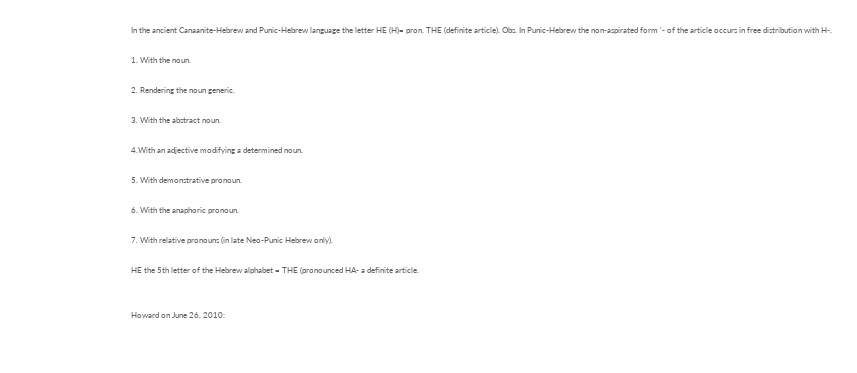In the ancient Canaanite-Hebrew and Punic-Hebrew language the letter HE (H)= pron. THE (definite article). Obs. In Punic-Hebrew the non-aspirated form '- of the article occurs in free distribution with H-.

1. With the noun.

2. Rendering the noun generic.

3. With the abstract noun.

4.With an adjective modifying a determined noun.

5. With demonstrative pronoun.

6. With the anaphoric pronoun.

7. With relative pronouns (in late Neo-Punic Hebrew only).

HE the 5th letter of the Hebrew alphabet = THE (pronounced HA- a definite article.


Howard on June 26, 2010: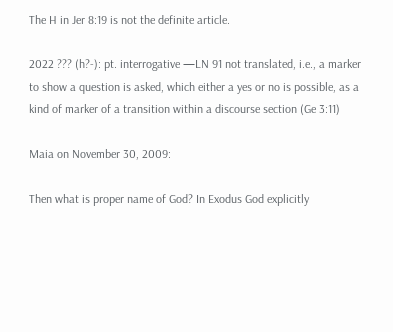The H in Jer 8:19 is not the definite article.

2022 ??? (h?-): pt. interrogative —LN 91 not translated, i.e., a marker to show a question is asked, which either a yes or no is possible, as a kind of marker of a transition within a discourse section (Ge 3:11)

Maia on November 30, 2009:

Then what is proper name of God? In Exodus God explicitly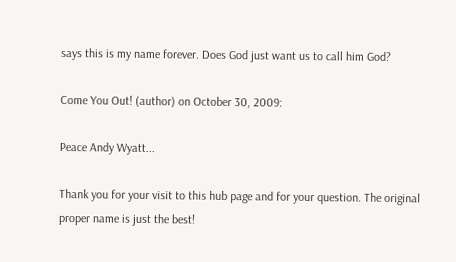says this is my name forever. Does God just want us to call him God?

Come You Out! (author) on October 30, 2009:

Peace Andy Wyatt...

Thank you for your visit to this hub page and for your question. The original proper name is just the best!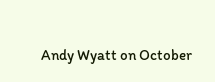Andy Wyatt on October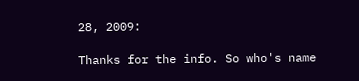28, 2009:

Thanks for the info. So who's name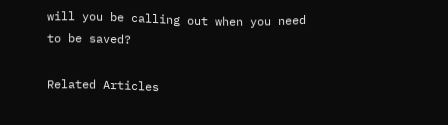will you be calling out when you need to be saved?

Related Articles